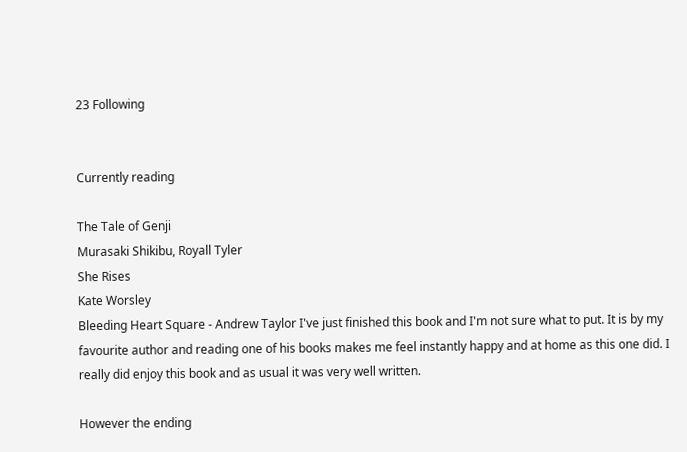23 Following


Currently reading

The Tale of Genji
Murasaki Shikibu, Royall Tyler
She Rises
Kate Worsley
Bleeding Heart Square - Andrew Taylor I've just finished this book and I'm not sure what to put. It is by my favourite author and reading one of his books makes me feel instantly happy and at home as this one did. I really did enjoy this book and as usual it was very well written.

However the ending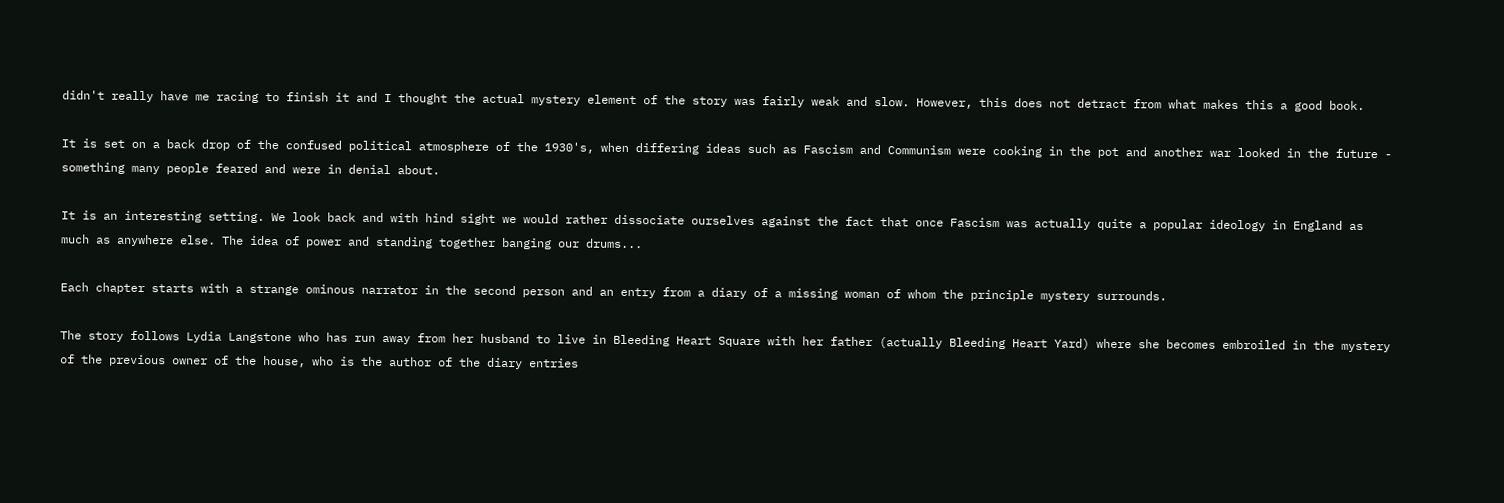didn't really have me racing to finish it and I thought the actual mystery element of the story was fairly weak and slow. However, this does not detract from what makes this a good book.

It is set on a back drop of the confused political atmosphere of the 1930's, when differing ideas such as Fascism and Communism were cooking in the pot and another war looked in the future - something many people feared and were in denial about.

It is an interesting setting. We look back and with hind sight we would rather dissociate ourselves against the fact that once Fascism was actually quite a popular ideology in England as much as anywhere else. The idea of power and standing together banging our drums...

Each chapter starts with a strange ominous narrator in the second person and an entry from a diary of a missing woman of whom the principle mystery surrounds.

The story follows Lydia Langstone who has run away from her husband to live in Bleeding Heart Square with her father (actually Bleeding Heart Yard) where she becomes embroiled in the mystery of the previous owner of the house, who is the author of the diary entries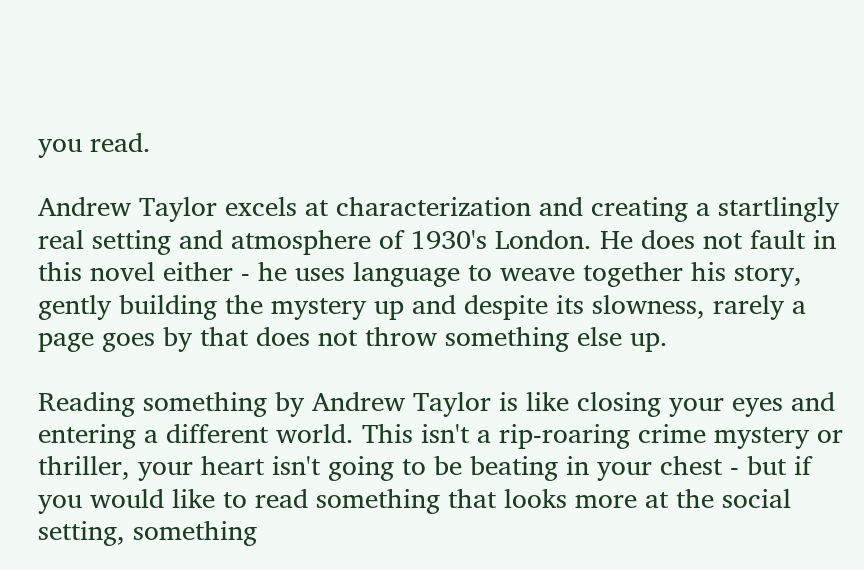you read.

Andrew Taylor excels at characterization and creating a startlingly real setting and atmosphere of 1930's London. He does not fault in this novel either - he uses language to weave together his story, gently building the mystery up and despite its slowness, rarely a page goes by that does not throw something else up.

Reading something by Andrew Taylor is like closing your eyes and entering a different world. This isn't a rip-roaring crime mystery or thriller, your heart isn't going to be beating in your chest - but if you would like to read something that looks more at the social setting, something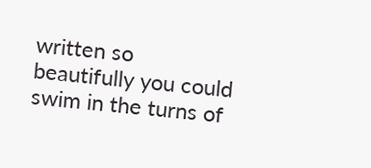written so beautifully you could swim in the turns of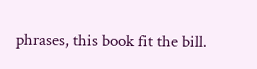phrases, this book fit the bill.